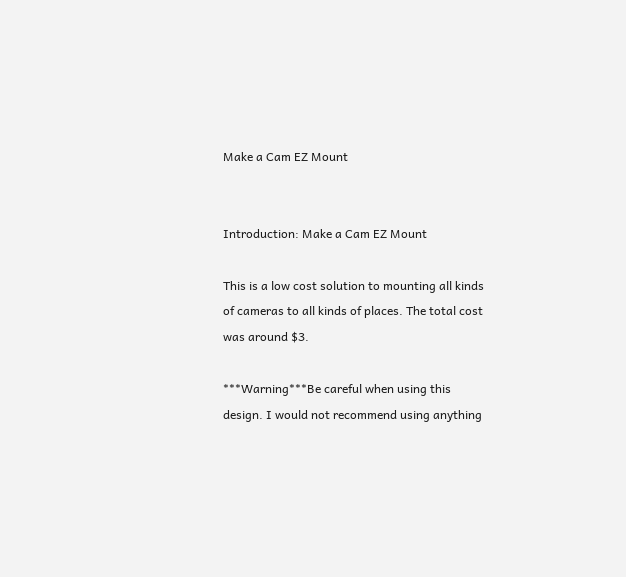Make a Cam EZ Mount


Introduction: Make a Cam EZ Mount

This is a low cost solution to mounting all kinds of cameras to all kinds of places. The total cost was around $3.

***Warning***Be careful when using this design. I would not recommend using anything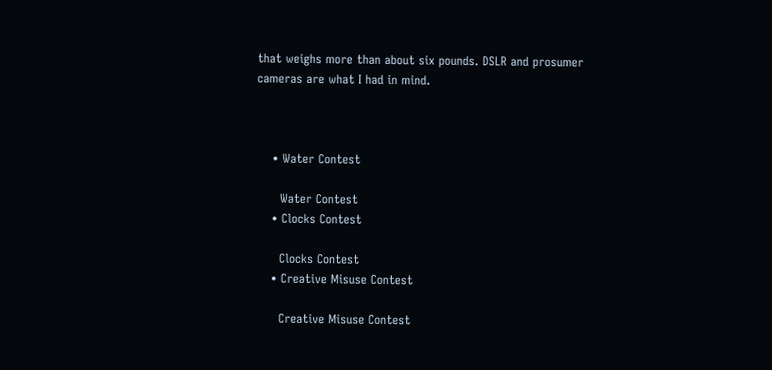that weighs more than about six pounds. DSLR and prosumer cameras are what I had in mind.



    • Water Contest

      Water Contest
    • Clocks Contest

      Clocks Contest
    • Creative Misuse Contest

      Creative Misuse Contest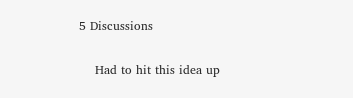5 Discussions

    Had to hit this idea up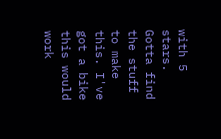with 5 stars. Gotta find the stuff to make this. I've got a bike this would work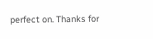perfect on. Thanks for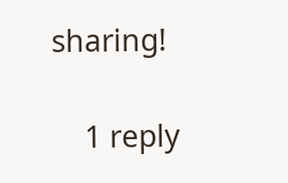sharing!

    1 reply